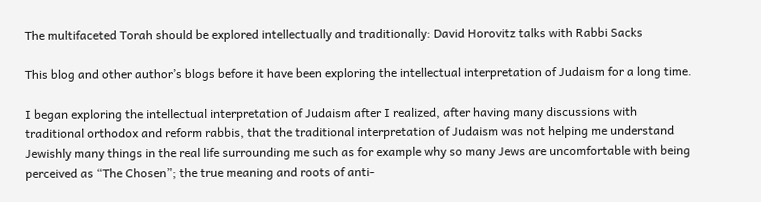The multifaceted Torah should be explored intellectually and traditionally: David Horovitz talks with Rabbi Sacks

This blog and other author’s blogs before it have been exploring the intellectual interpretation of Judaism for a long time.

I began exploring the intellectual interpretation of Judaism after I realized, after having many discussions with traditional orthodox and reform rabbis, that the traditional interpretation of Judaism was not helping me understand Jewishly many things in the real life surrounding me such as for example why so many Jews are uncomfortable with being perceived as “The Chosen”; the true meaning and roots of anti-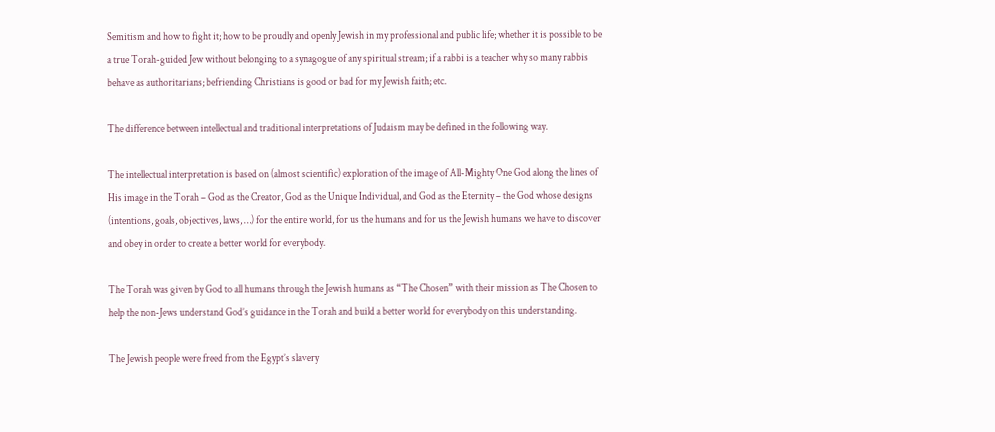Semitism and how to fight it; how to be proudly and openly Jewish in my professional and public life; whether it is possible to be a true Torah-guided Jew without belonging to a synagogue of any spiritual stream; if a rabbi is a teacher why so many rabbis behave as authoritarians; befriending Christians is good or bad for my Jewish faith; etc.

The difference between intellectual and traditional interpretations of Judaism may be defined in the following way.

The intellectual interpretation is based on (almost scientific) exploration of the image of All-Mighty One God along the lines of His image in the Torah – God as the Creator, God as the Unique Individual, and God as the Eternity – the God whose designs (intentions, goals, objectives, laws, …) for the entire world, for us the humans and for us the Jewish humans we have to discover and obey in order to create a better world for everybody.

The Torah was given by God to all humans through the Jewish humans as “The Chosen” with their mission as The Chosen to help the non-Jews understand God’s guidance in the Torah and build a better world for everybody on this understanding.

The Jewish people were freed from the Egypt’s slavery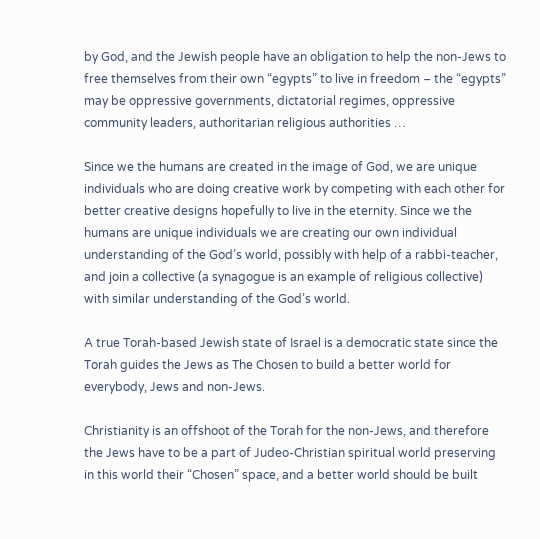by God, and the Jewish people have an obligation to help the non-Jews to free themselves from their own “egypts” to live in freedom – the “egypts” may be oppressive governments, dictatorial regimes, oppressive community leaders, authoritarian religious authorities …

Since we the humans are created in the image of God, we are unique individuals who are doing creative work by competing with each other for better creative designs hopefully to live in the eternity. Since we the humans are unique individuals we are creating our own individual understanding of the God’s world, possibly with help of a rabbi-teacher, and join a collective (a synagogue is an example of religious collective) with similar understanding of the God’s world.

A true Torah-based Jewish state of Israel is a democratic state since the Torah guides the Jews as The Chosen to build a better world for everybody, Jews and non-Jews.

Christianity is an offshoot of the Torah for the non-Jews, and therefore the Jews have to be a part of Judeo-Christian spiritual world preserving in this world their “Chosen” space, and a better world should be built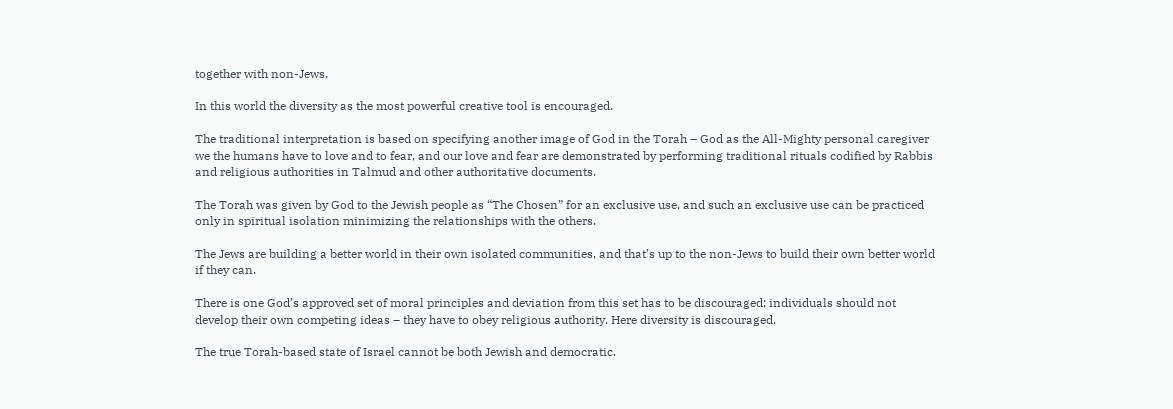together with non-Jews.

In this world the diversity as the most powerful creative tool is encouraged.

The traditional interpretation is based on specifying another image of God in the Torah – God as the All-Mighty personal caregiver we the humans have to love and to fear, and our love and fear are demonstrated by performing traditional rituals codified by Rabbis and religious authorities in Talmud and other authoritative documents.

The Torah was given by God to the Jewish people as “The Chosen” for an exclusive use, and such an exclusive use can be practiced only in spiritual isolation minimizing the relationships with the others.

The Jews are building a better world in their own isolated communities, and that’s up to the non-Jews to build their own better world if they can.

There is one God’s approved set of moral principles and deviation from this set has to be discouraged; individuals should not develop their own competing ideas – they have to obey religious authority. Here diversity is discouraged.

The true Torah-based state of Israel cannot be both Jewish and democratic.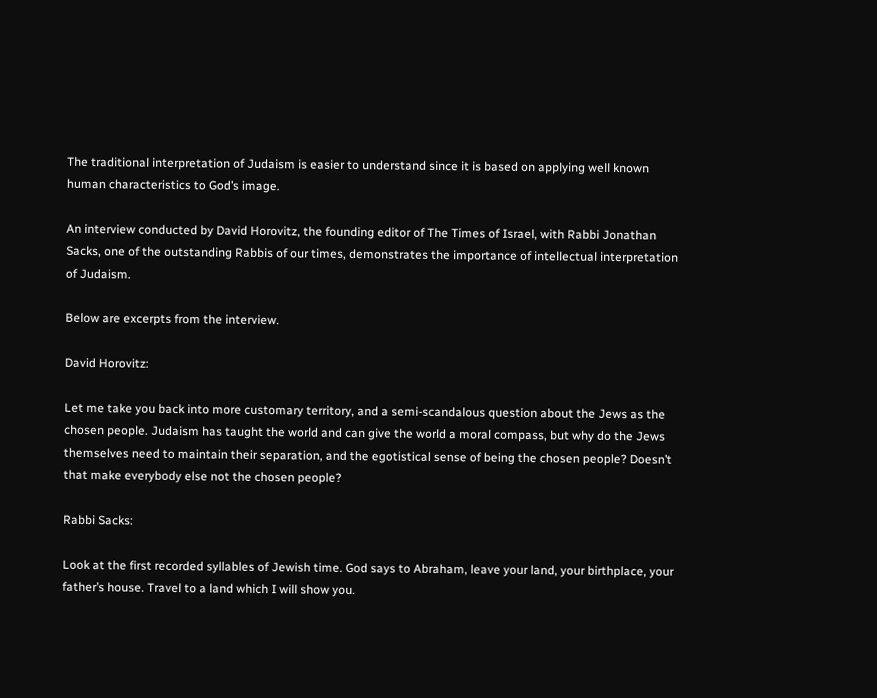The traditional interpretation of Judaism is easier to understand since it is based on applying well known human characteristics to God’s image.

An interview conducted by David Horovitz, the founding editor of The Times of Israel, with Rabbi Jonathan Sacks, one of the outstanding Rabbis of our times, demonstrates the importance of intellectual interpretation of Judaism.

Below are excerpts from the interview.

David Horovitz:

Let me take you back into more customary territory, and a semi-scandalous question about the Jews as the chosen people. Judaism has taught the world and can give the world a moral compass, but why do the Jews themselves need to maintain their separation, and the egotistical sense of being the chosen people? Doesn’t that make everybody else not the chosen people?

Rabbi Sacks:

Look at the first recorded syllables of Jewish time. God says to Abraham, leave your land, your birthplace, your father’s house. Travel to a land which I will show you.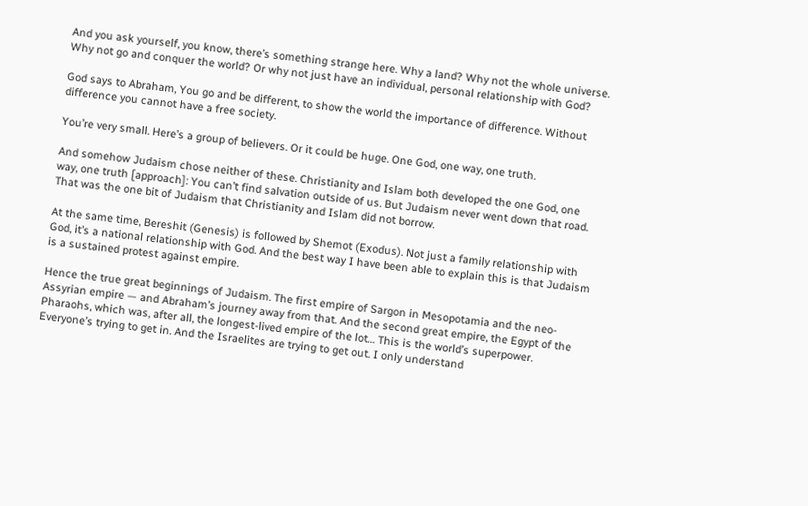And you ask yourself, you know, there’s something strange here. Why a land? Why not the whole universe. Why not go and conquer the world? Or why not just have an individual, personal relationship with God?

God says to Abraham, You go and be different, to show the world the importance of difference. Without difference you cannot have a free society.

You’re very small. Here’s a group of believers. Or it could be huge. One God, one way, one truth.

And somehow Judaism chose neither of these. Christianity and Islam both developed the one God, one way, one truth [approach]: You can’t find salvation outside of us. But Judaism never went down that road. That was the one bit of Judaism that Christianity and Islam did not borrow.

At the same time, Bereshit (Genesis) is followed by Shemot (Exodus). Not just a family relationship with God, it’s a national relationship with God. And the best way I have been able to explain this is that Judaism is a sustained protest against empire.

Hence the true great beginnings of Judaism. The first empire of Sargon in Mesopotamia and the neo-Assyrian empire — and Abraham’s journey away from that. And the second great empire, the Egypt of the Pharaohs, which was, after all, the longest-lived empire of the lot… This is the world’s superpower. Everyone’s trying to get in. And the Israelites are trying to get out. I only understand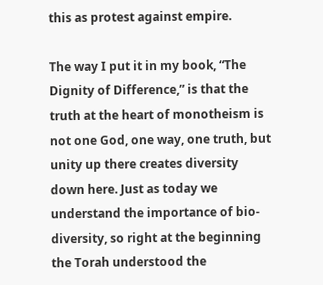this as protest against empire.

The way I put it in my book, “The Dignity of Difference,” is that the truth at the heart of monotheism is not one God, one way, one truth, but unity up there creates diversity down here. Just as today we understand the importance of bio-diversity, so right at the beginning the Torah understood the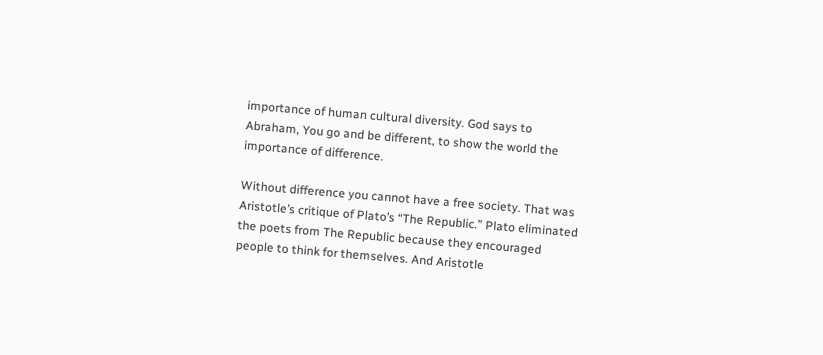importance of human cultural diversity. God says to Abraham, You go and be different, to show the world the importance of difference.

Without difference you cannot have a free society. That was Aristotle’s critique of Plato’s “The Republic.” Plato eliminated the poets from The Republic because they encouraged people to think for themselves. And Aristotle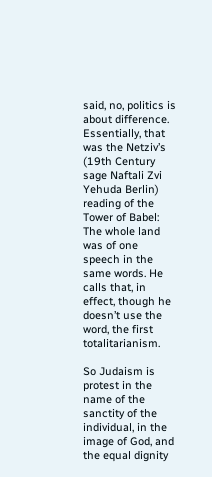said, no, politics is about difference. Essentially, that was the Netziv’s (19th Century sage Naftali Zvi Yehuda Berlin) reading of the Tower of Babel: The whole land was of one speech in the same words. He calls that, in effect, though he doesn’t use the word, the first totalitarianism.

So Judaism is protest in the name of the sanctity of the individual, in the image of God, and the equal dignity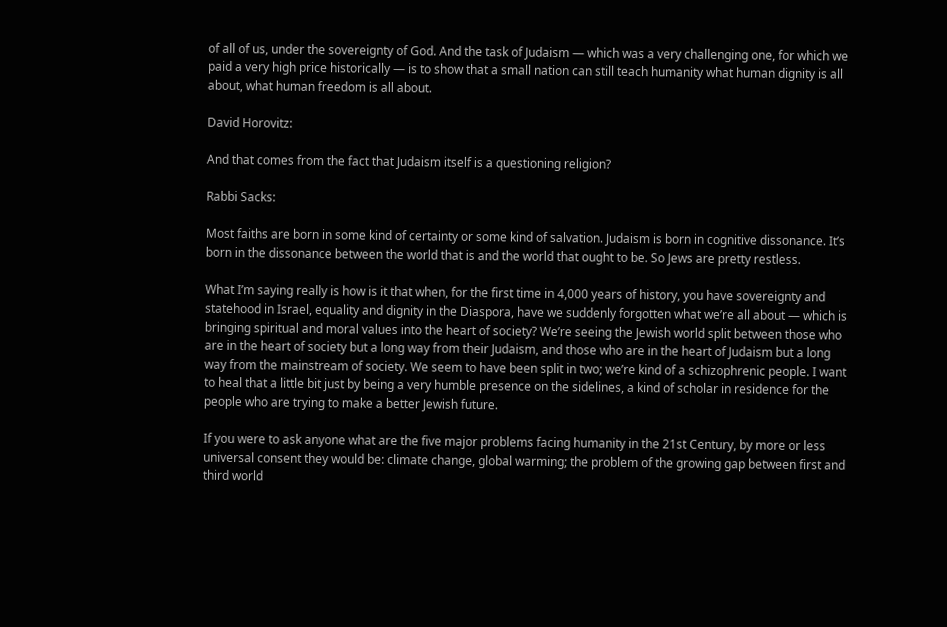of all of us, under the sovereignty of God. And the task of Judaism — which was a very challenging one, for which we paid a very high price historically — is to show that a small nation can still teach humanity what human dignity is all about, what human freedom is all about.

David Horovitz:

And that comes from the fact that Judaism itself is a questioning religion?

Rabbi Sacks:

Most faiths are born in some kind of certainty or some kind of salvation. Judaism is born in cognitive dissonance. It’s born in the dissonance between the world that is and the world that ought to be. So Jews are pretty restless.

What I’m saying really is how is it that when, for the first time in 4,000 years of history, you have sovereignty and statehood in Israel, equality and dignity in the Diaspora, have we suddenly forgotten what we’re all about — which is bringing spiritual and moral values into the heart of society? We’re seeing the Jewish world split between those who are in the heart of society but a long way from their Judaism, and those who are in the heart of Judaism but a long way from the mainstream of society. We seem to have been split in two; we’re kind of a schizophrenic people. I want to heal that a little bit just by being a very humble presence on the sidelines, a kind of scholar in residence for the people who are trying to make a better Jewish future.

If you were to ask anyone what are the five major problems facing humanity in the 21st Century, by more or less universal consent they would be: climate change, global warming; the problem of the growing gap between first and third world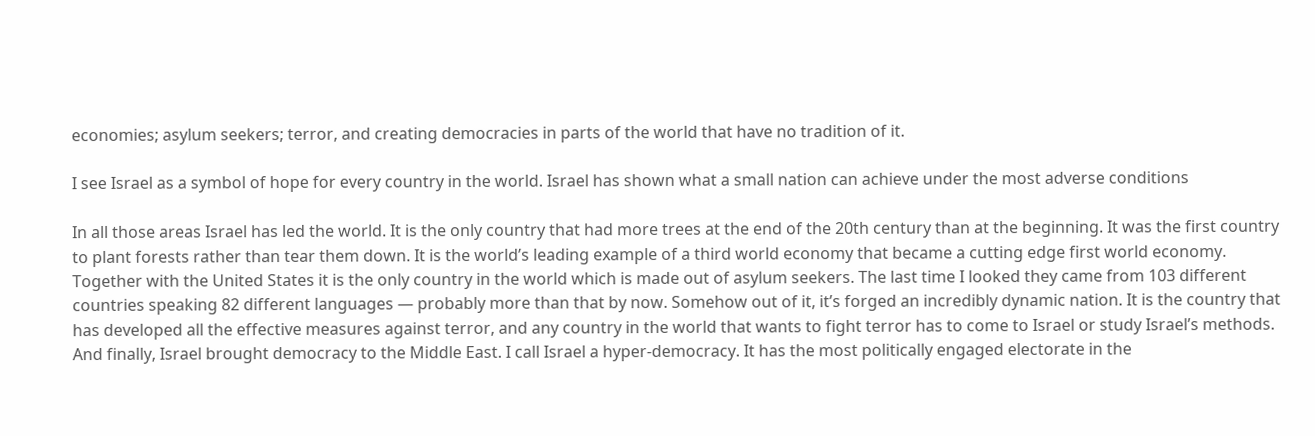economies; asylum seekers; terror, and creating democracies in parts of the world that have no tradition of it.

I see Israel as a symbol of hope for every country in the world. Israel has shown what a small nation can achieve under the most adverse conditions

In all those areas Israel has led the world. It is the only country that had more trees at the end of the 20th century than at the beginning. It was the first country to plant forests rather than tear them down. It is the world’s leading example of a third world economy that became a cutting edge first world economy. Together with the United States it is the only country in the world which is made out of asylum seekers. The last time I looked they came from 103 different countries speaking 82 different languages — probably more than that by now. Somehow out of it, it’s forged an incredibly dynamic nation. It is the country that has developed all the effective measures against terror, and any country in the world that wants to fight terror has to come to Israel or study Israel’s methods. And finally, Israel brought democracy to the Middle East. I call Israel a hyper-democracy. It has the most politically engaged electorate in the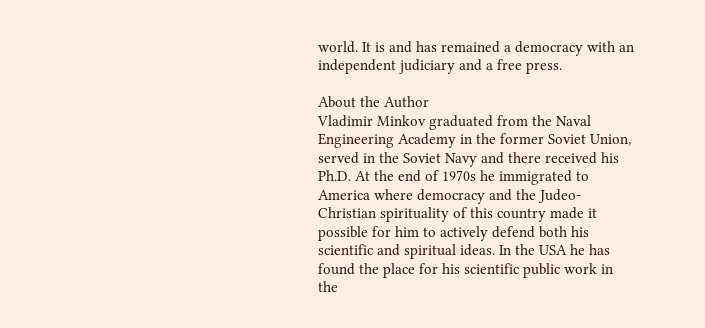world. It is and has remained a democracy with an independent judiciary and a free press.

About the Author
Vladimir Minkov graduated from the Naval Engineering Academy in the former Soviet Union, served in the Soviet Navy and there received his Ph.D. At the end of 1970s he immigrated to America where democracy and the Judeo-Christian spirituality of this country made it possible for him to actively defend both his scientific and spiritual ideas. In the USA he has found the place for his scientific public work in the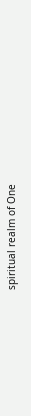spiritual realm of One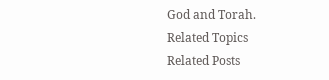God and Torah.
Related Topics
Related Posts